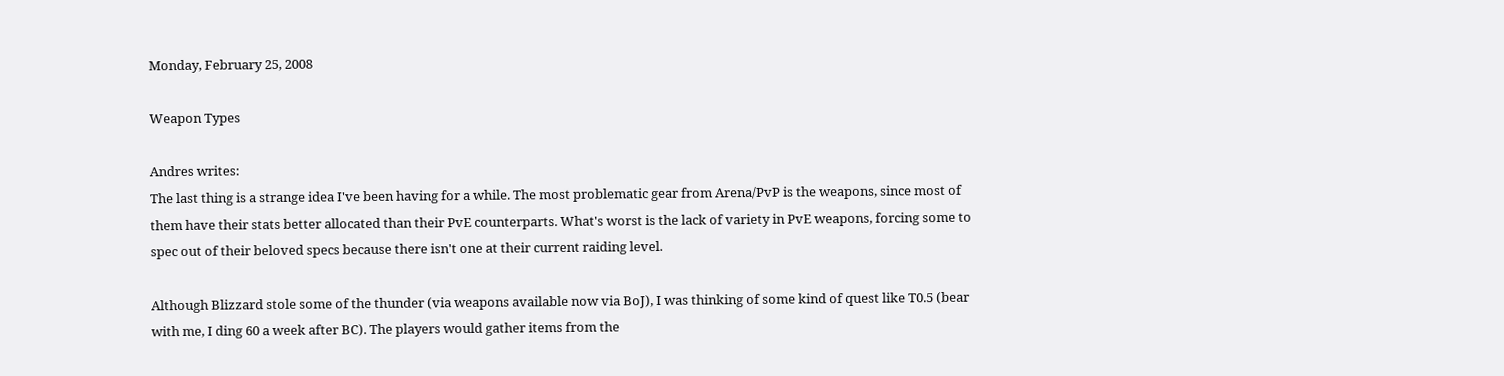Monday, February 25, 2008

Weapon Types

Andres writes:
The last thing is a strange idea I've been having for a while. The most problematic gear from Arena/PvP is the weapons, since most of them have their stats better allocated than their PvE counterparts. What's worst is the lack of variety in PvE weapons, forcing some to spec out of their beloved specs because there isn't one at their current raiding level.

Although Blizzard stole some of the thunder (via weapons available now via BoJ), I was thinking of some kind of quest like T0.5 (bear with me, I ding 60 a week after BC). The players would gather items from the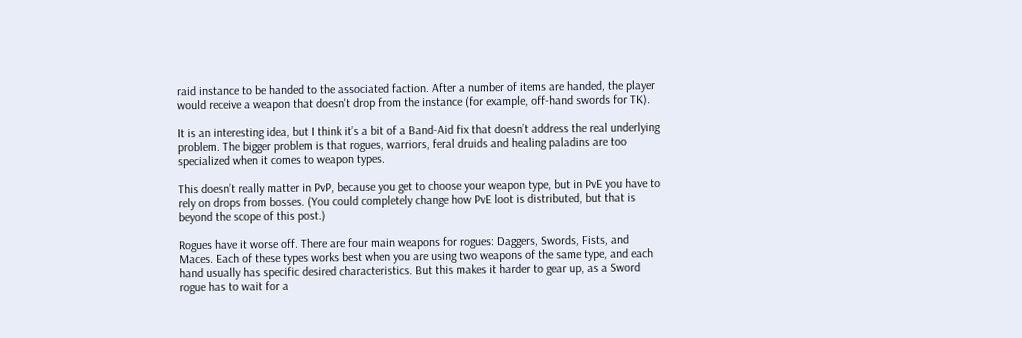raid instance to be handed to the associated faction. After a number of items are handed, the player would receive a weapon that doesn't drop from the instance (for example, off-hand swords for TK).

It is an interesting idea, but I think it’s a bit of a Band-Aid fix that doesn’t address the real underlying problem. The bigger problem is that rogues, warriors, feral druids and healing paladins are too specialized when it comes to weapon types.

This doesn’t really matter in PvP, because you get to choose your weapon type, but in PvE you have to rely on drops from bosses. (You could completely change how PvE loot is distributed, but that is beyond the scope of this post.)

Rogues have it worse off. There are four main weapons for rogues: Daggers, Swords, Fists, and Maces. Each of these types works best when you are using two weapons of the same type, and each hand usually has specific desired characteristics. But this makes it harder to gear up, as a Sword rogue has to wait for a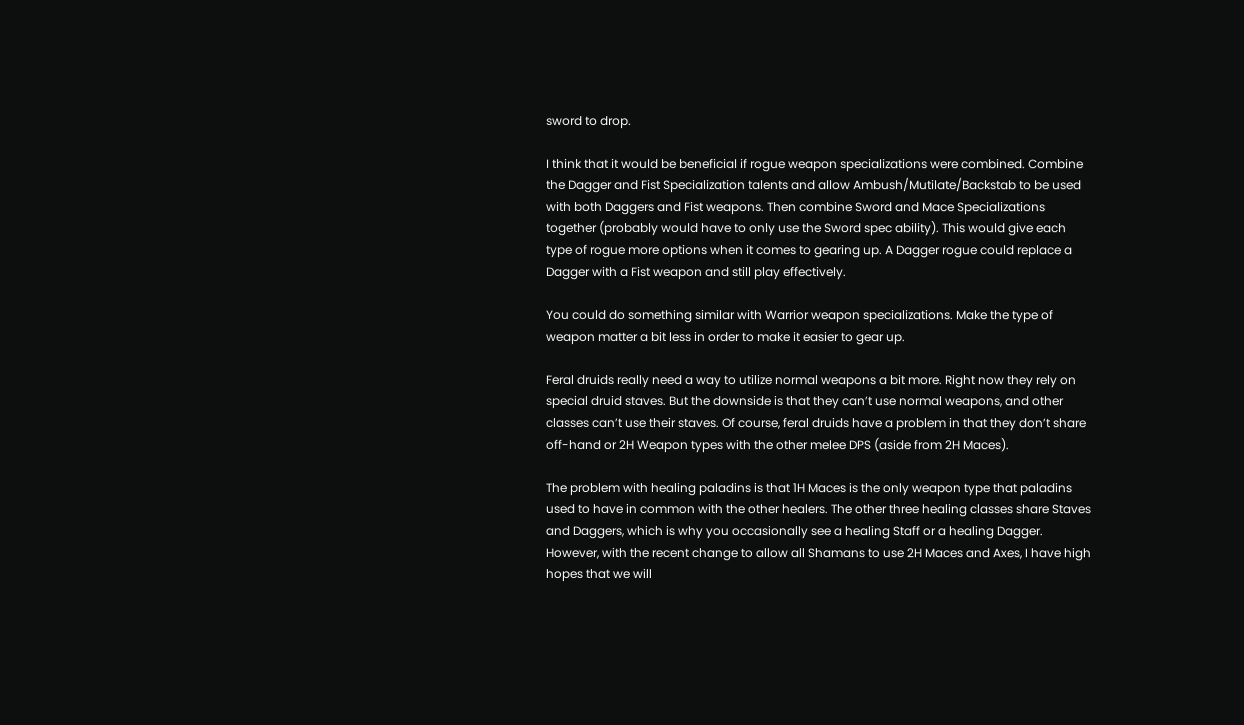sword to drop.

I think that it would be beneficial if rogue weapon specializations were combined. Combine the Dagger and Fist Specialization talents and allow Ambush/Mutilate/Backstab to be used with both Daggers and Fist weapons. Then combine Sword and Mace Specializations together (probably would have to only use the Sword spec ability). This would give each type of rogue more options when it comes to gearing up. A Dagger rogue could replace a Dagger with a Fist weapon and still play effectively.

You could do something similar with Warrior weapon specializations. Make the type of weapon matter a bit less in order to make it easier to gear up.

Feral druids really need a way to utilize normal weapons a bit more. Right now they rely on special druid staves. But the downside is that they can’t use normal weapons, and other classes can’t use their staves. Of course, feral druids have a problem in that they don’t share off-hand or 2H Weapon types with the other melee DPS (aside from 2H Maces).

The problem with healing paladins is that 1H Maces is the only weapon type that paladins used to have in common with the other healers. The other three healing classes share Staves and Daggers, which is why you occasionally see a healing Staff or a healing Dagger. However, with the recent change to allow all Shamans to use 2H Maces and Axes, I have high hopes that we will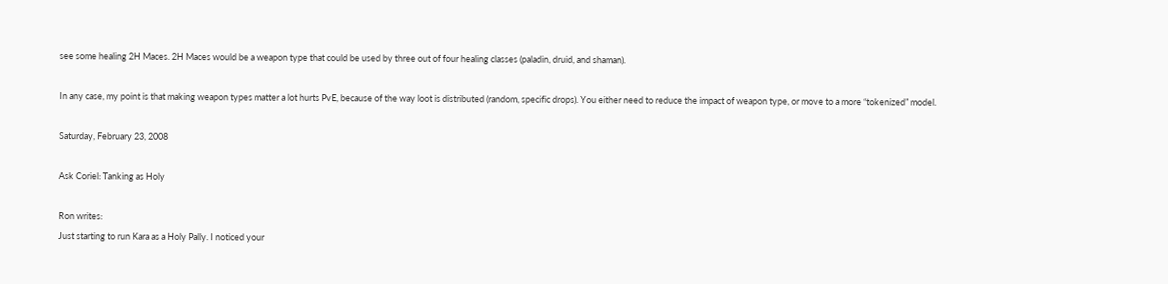see some healing 2H Maces. 2H Maces would be a weapon type that could be used by three out of four healing classes (paladin, druid, and shaman).

In any case, my point is that making weapon types matter a lot hurts PvE, because of the way loot is distributed (random, specific drops). You either need to reduce the impact of weapon type, or move to a more “tokenized” model.

Saturday, February 23, 2008

Ask Coriel: Tanking as Holy

Ron writes:
Just starting to run Kara as a Holy Pally. I noticed your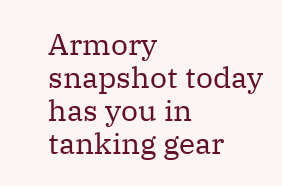Armory snapshot today has you in tanking gear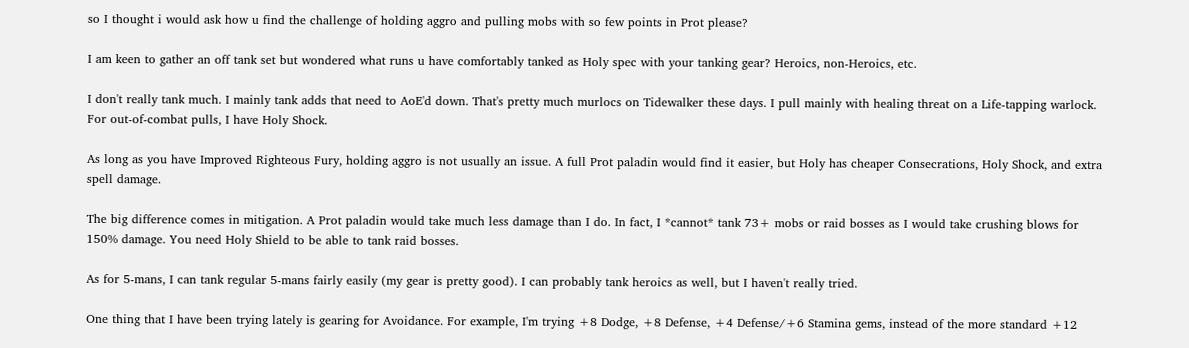so I thought i would ask how u find the challenge of holding aggro and pulling mobs with so few points in Prot please?

I am keen to gather an off tank set but wondered what runs u have comfortably tanked as Holy spec with your tanking gear? Heroics, non-Heroics, etc.

I don't really tank much. I mainly tank adds that need to AoE'd down. That's pretty much murlocs on Tidewalker these days. I pull mainly with healing threat on a Life-tapping warlock. For out-of-combat pulls, I have Holy Shock.

As long as you have Improved Righteous Fury, holding aggro is not usually an issue. A full Prot paladin would find it easier, but Holy has cheaper Consecrations, Holy Shock, and extra spell damage.

The big difference comes in mitigation. A Prot paladin would take much less damage than I do. In fact, I *cannot* tank 73+ mobs or raid bosses as I would take crushing blows for 150% damage. You need Holy Shield to be able to tank raid bosses.

As for 5-mans, I can tank regular 5-mans fairly easily (my gear is pretty good). I can probably tank heroics as well, but I haven't really tried.

One thing that I have been trying lately is gearing for Avoidance. For example, I'm trying +8 Dodge, +8 Defense, +4 Defense/+6 Stamina gems, instead of the more standard +12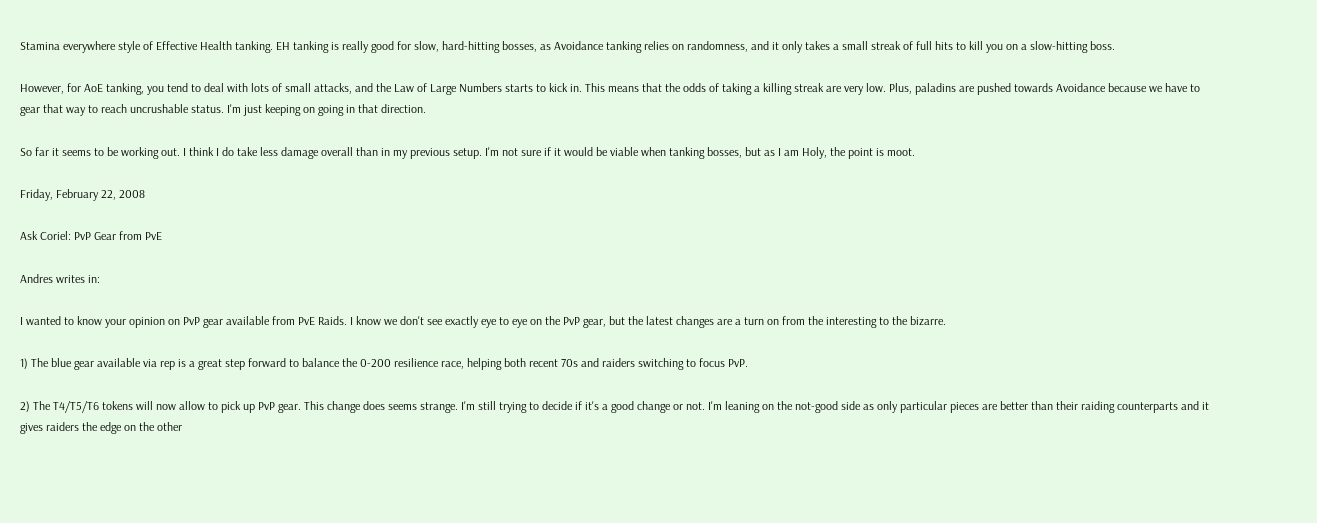Stamina everywhere style of Effective Health tanking. EH tanking is really good for slow, hard-hitting bosses, as Avoidance tanking relies on randomness, and it only takes a small streak of full hits to kill you on a slow-hitting boss.

However, for AoE tanking, you tend to deal with lots of small attacks, and the Law of Large Numbers starts to kick in. This means that the odds of taking a killing streak are very low. Plus, paladins are pushed towards Avoidance because we have to gear that way to reach uncrushable status. I'm just keeping on going in that direction.

So far it seems to be working out. I think I do take less damage overall than in my previous setup. I'm not sure if it would be viable when tanking bosses, but as I am Holy, the point is moot.

Friday, February 22, 2008

Ask Coriel: PvP Gear from PvE

Andres writes in:

I wanted to know your opinion on PvP gear available from PvE Raids. I know we don't see exactly eye to eye on the PvP gear, but the latest changes are a turn on from the interesting to the bizarre.

1) The blue gear available via rep is a great step forward to balance the 0-200 resilience race, helping both recent 70s and raiders switching to focus PvP.

2) The T4/T5/T6 tokens will now allow to pick up PvP gear. This change does seems strange. I'm still trying to decide if it's a good change or not. I'm leaning on the not-good side as only particular pieces are better than their raiding counterparts and it gives raiders the edge on the other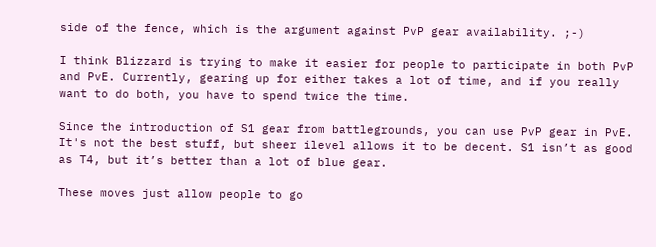side of the fence, which is the argument against PvP gear availability. ;-)

I think Blizzard is trying to make it easier for people to participate in both PvP and PvE. Currently, gearing up for either takes a lot of time, and if you really want to do both, you have to spend twice the time.

Since the introduction of S1 gear from battlegrounds, you can use PvP gear in PvE. It's not the best stuff, but sheer ilevel allows it to be decent. S1 isn’t as good as T4, but it’s better than a lot of blue gear.

These moves just allow people to go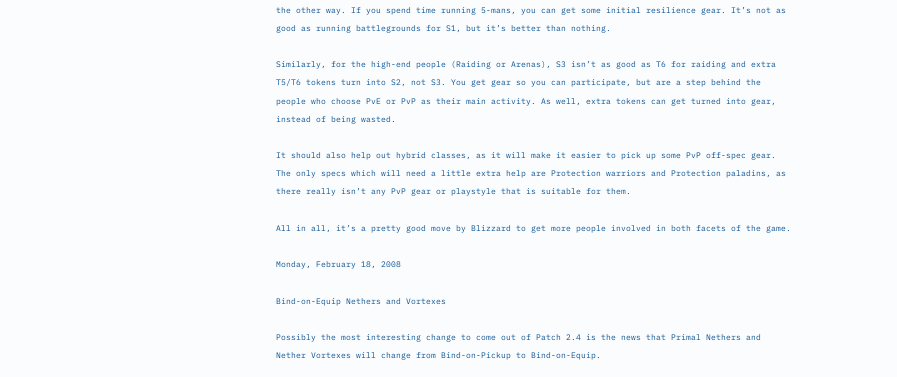the other way. If you spend time running 5-mans, you can get some initial resilience gear. It’s not as good as running battlegrounds for S1, but it’s better than nothing.

Similarly, for the high-end people (Raiding or Arenas), S3 isn’t as good as T6 for raiding and extra T5/T6 tokens turn into S2, not S3. You get gear so you can participate, but are a step behind the people who choose PvE or PvP as their main activity. As well, extra tokens can get turned into gear, instead of being wasted.

It should also help out hybrid classes, as it will make it easier to pick up some PvP off-spec gear. The only specs which will need a little extra help are Protection warriors and Protection paladins, as there really isn’t any PvP gear or playstyle that is suitable for them.

All in all, it’s a pretty good move by Blizzard to get more people involved in both facets of the game.

Monday, February 18, 2008

Bind-on-Equip Nethers and Vortexes

Possibly the most interesting change to come out of Patch 2.4 is the news that Primal Nethers and Nether Vortexes will change from Bind-on-Pickup to Bind-on-Equip.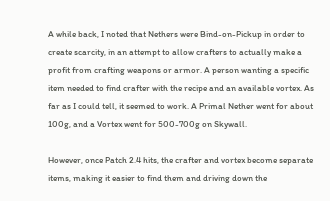A while back, I noted that Nethers were Bind-on-Pickup in order to create scarcity, in an attempt to allow crafters to actually make a profit from crafting weapons or armor. A person wanting a specific item needed to find crafter with the recipe and an available vortex. As far as I could tell, it seemed to work. A Primal Nether went for about 100g, and a Vortex went for 500-700g on Skywall.

However, once Patch 2.4 hits, the crafter and vortex become separate items, making it easier to find them and driving down the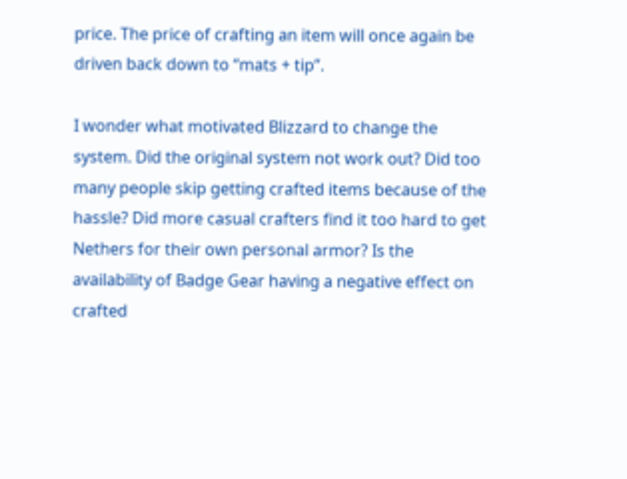price. The price of crafting an item will once again be driven back down to “mats + tip”.

I wonder what motivated Blizzard to change the system. Did the original system not work out? Did too many people skip getting crafted items because of the hassle? Did more casual crafters find it too hard to get Nethers for their own personal armor? Is the availability of Badge Gear having a negative effect on crafted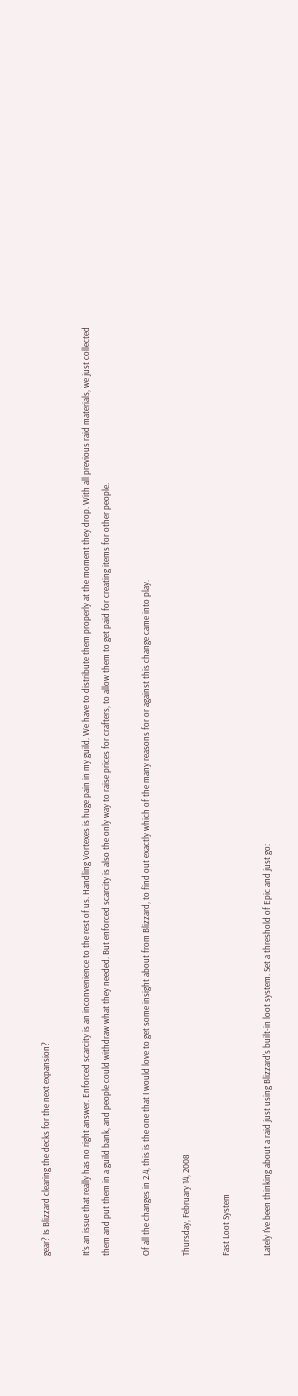gear? Is Blizzard clearing the decks for the next expansion?

It’s an issue that really has no right answer. Enforced scarcity is an inconvenience to the rest of us. Handling Vortexes is huge pain in my guild. We have to distribute them properly at the moment they drop. With all previous raid materials, we just collected them and put them in a guild bank, and people could withdraw what they needed. But enforced scarcity is also the only way to raise prices for crafters, to allow them to get paid for creating items for other people.

Of all the changes in 2.4, this is the one that I would love to get some insight about from Blizzard, to find out exactly which of the many reasons for or against this change came into play.

Thursday, February 14, 2008

Fast Loot System

Lately I've been thinking about a raid just using Blizzard's built-in loot system. Set a threshold of Epic and just go: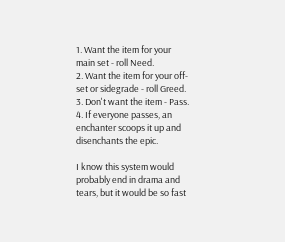1. Want the item for your main set - roll Need.
2. Want the item for your off-set or sidegrade - roll Greed.
3. Don't want the item - Pass.
4. If everyone passes, an enchanter scoops it up and disenchants the epic.

I know this system would probably end in drama and tears, but it would be so fast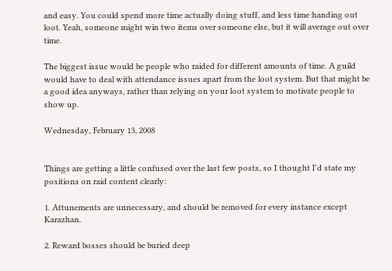and easy. You could spend more time actually doing stuff, and less time handing out loot. Yeah, someone might win two items over someone else, but it will average out over time.

The biggest issue would be people who raided for different amounts of time. A guild would have to deal with attendance issues apart from the loot system. But that might be a good idea anyways, rather than relying on your loot system to motivate people to show up.

Wednesday, February 13, 2008


Things are getting a little confused over the last few posts, so I thought I'd state my positions on raid content clearly:

1. Attunements are unnecessary, and should be removed for every instance except Karazhan.

2. Reward bosses should be buried deep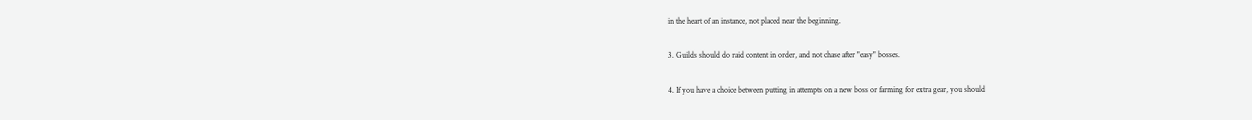in the heart of an instance, not placed near the beginning.

3. Guilds should do raid content in order, and not chase after "easy" bosses.

4. If you have a choice between putting in attempts on a new boss or farming for extra gear, you should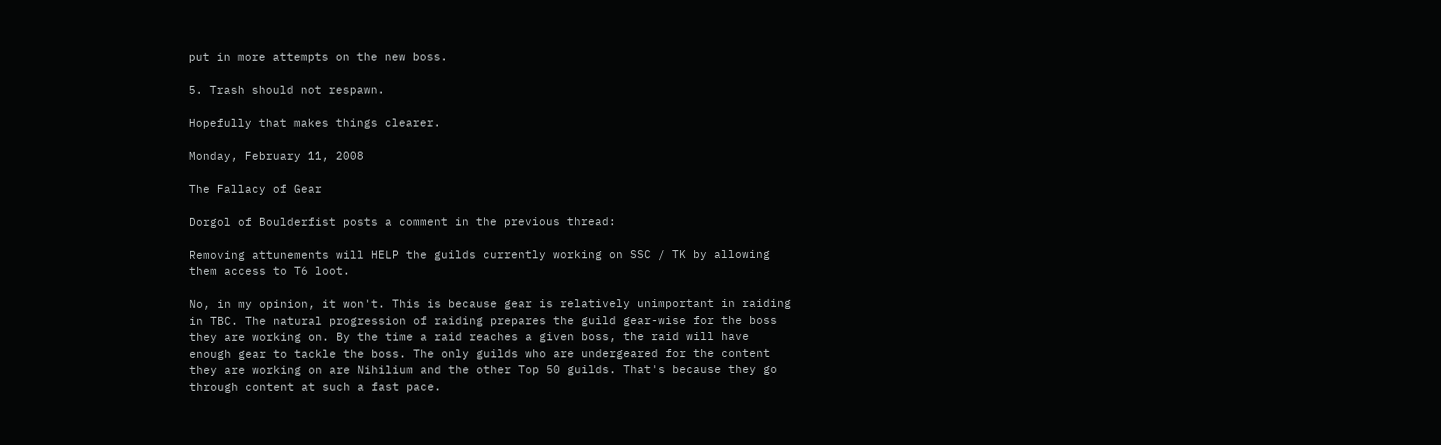put in more attempts on the new boss.

5. Trash should not respawn.

Hopefully that makes things clearer.

Monday, February 11, 2008

The Fallacy of Gear

Dorgol of Boulderfist posts a comment in the previous thread:

Removing attunements will HELP the guilds currently working on SSC / TK by allowing them access to T6 loot.

No, in my opinion, it won't. This is because gear is relatively unimportant in raiding in TBC. The natural progression of raiding prepares the guild gear-wise for the boss they are working on. By the time a raid reaches a given boss, the raid will have enough gear to tackle the boss. The only guilds who are undergeared for the content they are working on are Nihilium and the other Top 50 guilds. That's because they go through content at such a fast pace.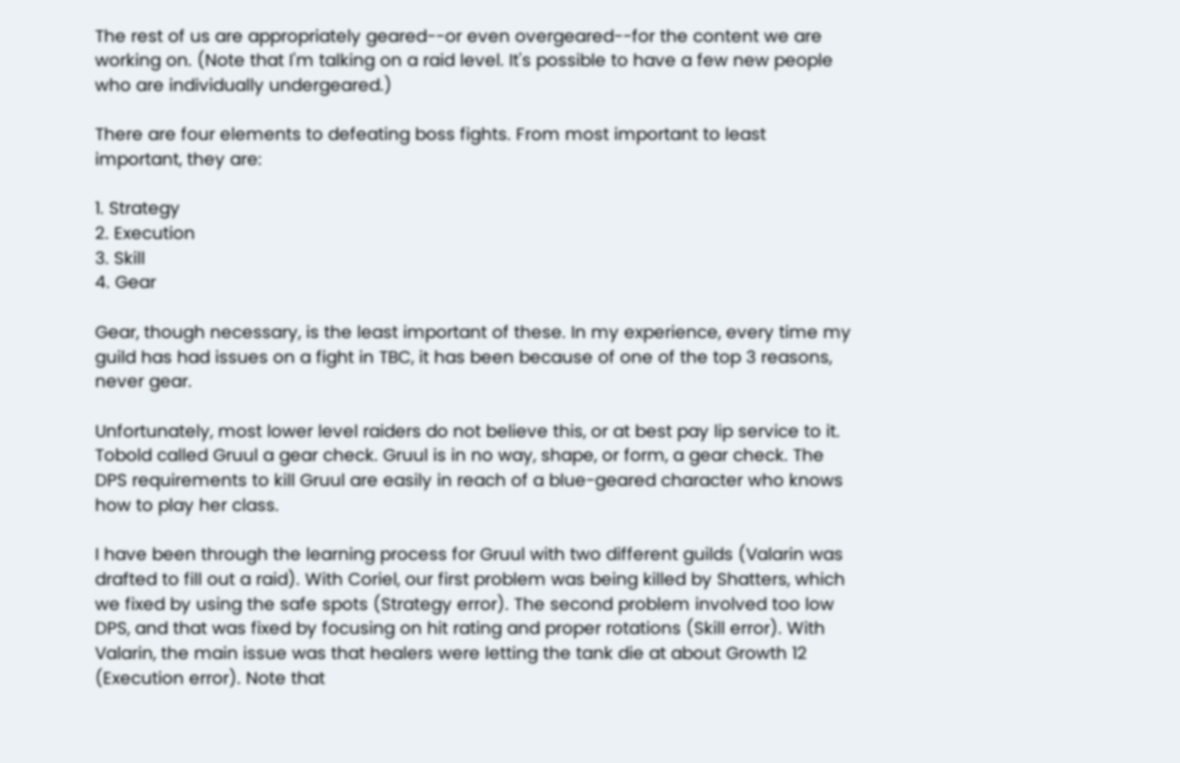The rest of us are appropriately geared--or even overgeared--for the content we are working on. (Note that I'm talking on a raid level. It's possible to have a few new people who are individually undergeared.)

There are four elements to defeating boss fights. From most important to least important, they are:

1. Strategy
2. Execution
3. Skill
4. Gear

Gear, though necessary, is the least important of these. In my experience, every time my guild has had issues on a fight in TBC, it has been because of one of the top 3 reasons, never gear.

Unfortunately, most lower level raiders do not believe this, or at best pay lip service to it. Tobold called Gruul a gear check. Gruul is in no way, shape, or form, a gear check. The DPS requirements to kill Gruul are easily in reach of a blue-geared character who knows how to play her class.

I have been through the learning process for Gruul with two different guilds (Valarin was drafted to fill out a raid). With Coriel, our first problem was being killed by Shatters, which we fixed by using the safe spots (Strategy error). The second problem involved too low DPS, and that was fixed by focusing on hit rating and proper rotations (Skill error). With Valarin, the main issue was that healers were letting the tank die at about Growth 12 (Execution error). Note that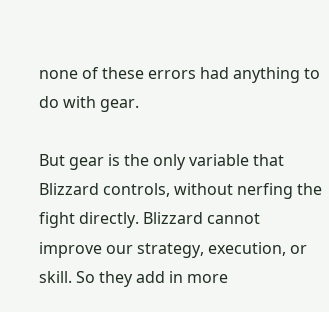none of these errors had anything to do with gear.

But gear is the only variable that Blizzard controls, without nerfing the fight directly. Blizzard cannot improve our strategy, execution, or skill. So they add in more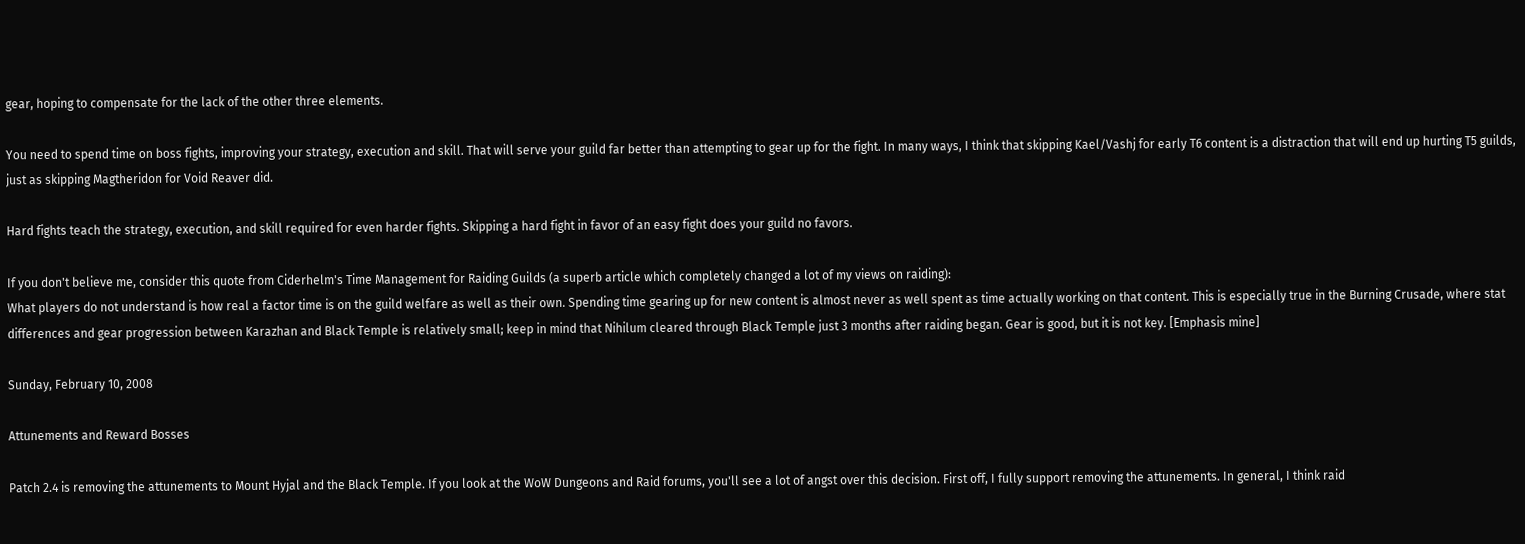gear, hoping to compensate for the lack of the other three elements.

You need to spend time on boss fights, improving your strategy, execution and skill. That will serve your guild far better than attempting to gear up for the fight. In many ways, I think that skipping Kael/Vashj for early T6 content is a distraction that will end up hurting T5 guilds, just as skipping Magtheridon for Void Reaver did.

Hard fights teach the strategy, execution, and skill required for even harder fights. Skipping a hard fight in favor of an easy fight does your guild no favors.

If you don't believe me, consider this quote from Ciderhelm's Time Management for Raiding Guilds (a superb article which completely changed a lot of my views on raiding):
What players do not understand is how real a factor time is on the guild welfare as well as their own. Spending time gearing up for new content is almost never as well spent as time actually working on that content. This is especially true in the Burning Crusade, where stat differences and gear progression between Karazhan and Black Temple is relatively small; keep in mind that Nihilum cleared through Black Temple just 3 months after raiding began. Gear is good, but it is not key. [Emphasis mine]

Sunday, February 10, 2008

Attunements and Reward Bosses

Patch 2.4 is removing the attunements to Mount Hyjal and the Black Temple. If you look at the WoW Dungeons and Raid forums, you'll see a lot of angst over this decision. First off, I fully support removing the attunements. In general, I think raid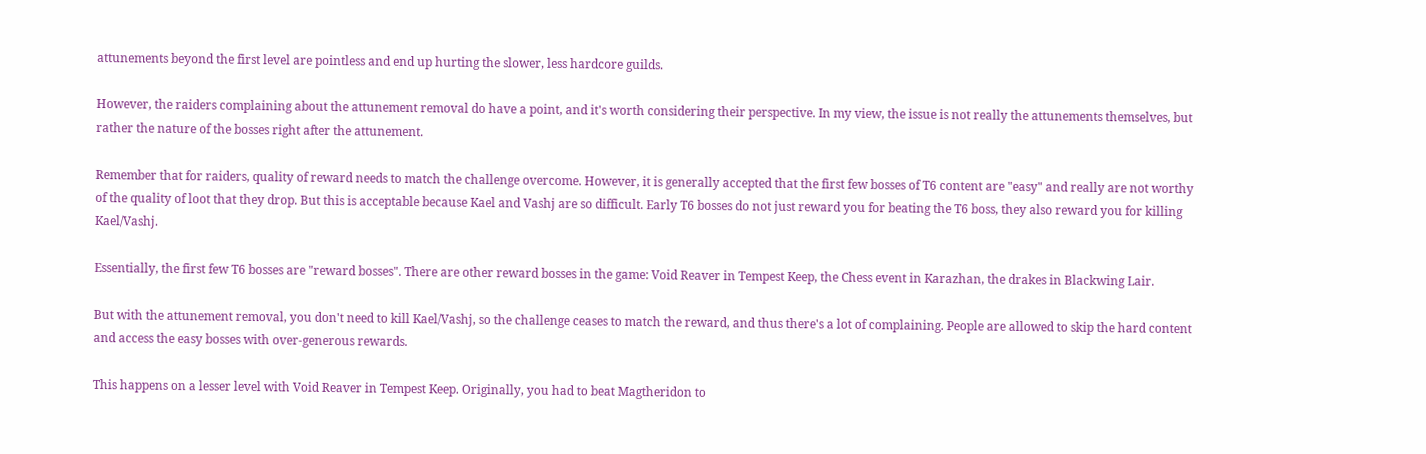attunements beyond the first level are pointless and end up hurting the slower, less hardcore guilds.

However, the raiders complaining about the attunement removal do have a point, and it's worth considering their perspective. In my view, the issue is not really the attunements themselves, but rather the nature of the bosses right after the attunement.

Remember that for raiders, quality of reward needs to match the challenge overcome. However, it is generally accepted that the first few bosses of T6 content are "easy" and really are not worthy of the quality of loot that they drop. But this is acceptable because Kael and Vashj are so difficult. Early T6 bosses do not just reward you for beating the T6 boss, they also reward you for killing Kael/Vashj.

Essentially, the first few T6 bosses are "reward bosses". There are other reward bosses in the game: Void Reaver in Tempest Keep, the Chess event in Karazhan, the drakes in Blackwing Lair.

But with the attunement removal, you don't need to kill Kael/Vashj, so the challenge ceases to match the reward, and thus there's a lot of complaining. People are allowed to skip the hard content and access the easy bosses with over-generous rewards.

This happens on a lesser level with Void Reaver in Tempest Keep. Originally, you had to beat Magtheridon to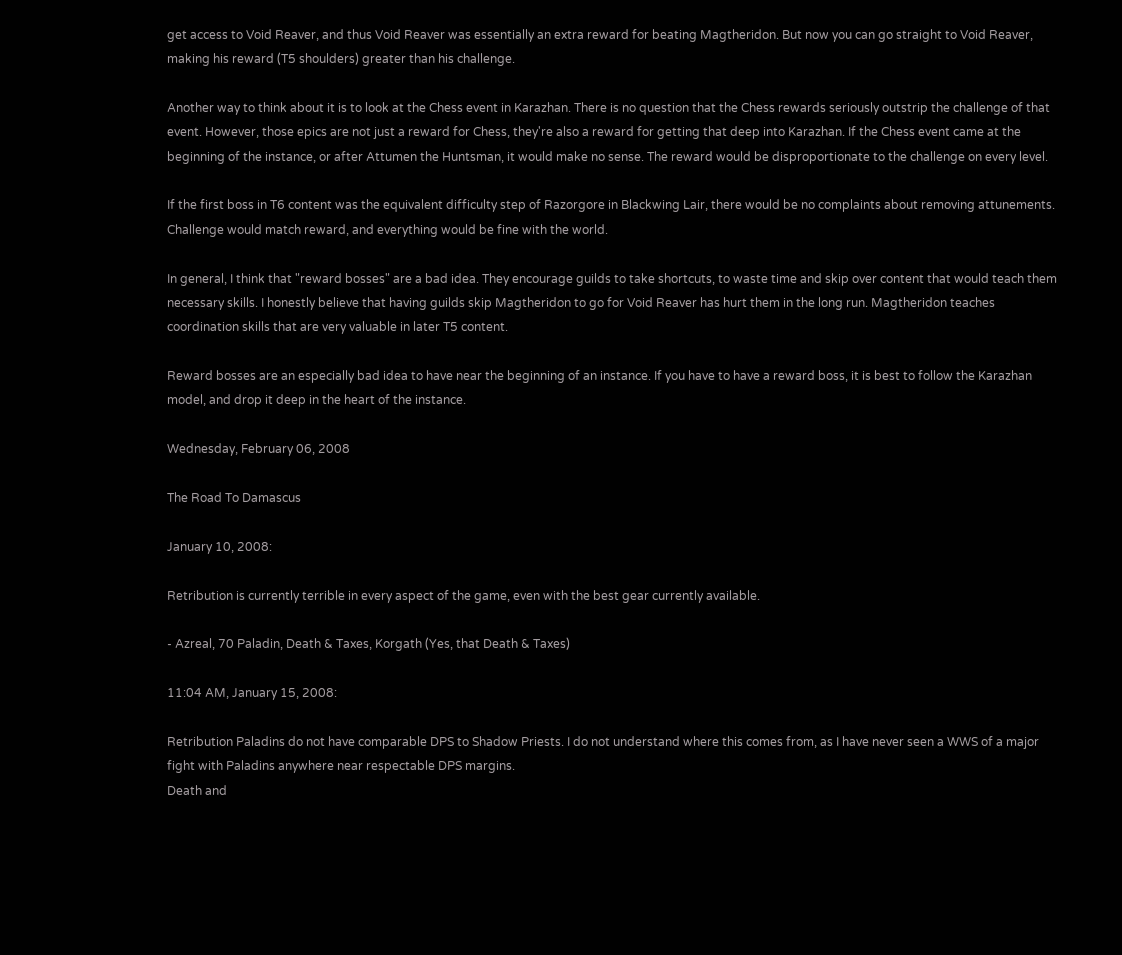get access to Void Reaver, and thus Void Reaver was essentially an extra reward for beating Magtheridon. But now you can go straight to Void Reaver, making his reward (T5 shoulders) greater than his challenge.

Another way to think about it is to look at the Chess event in Karazhan. There is no question that the Chess rewards seriously outstrip the challenge of that event. However, those epics are not just a reward for Chess, they're also a reward for getting that deep into Karazhan. If the Chess event came at the beginning of the instance, or after Attumen the Huntsman, it would make no sense. The reward would be disproportionate to the challenge on every level.

If the first boss in T6 content was the equivalent difficulty step of Razorgore in Blackwing Lair, there would be no complaints about removing attunements. Challenge would match reward, and everything would be fine with the world.

In general, I think that "reward bosses" are a bad idea. They encourage guilds to take shortcuts, to waste time and skip over content that would teach them necessary skills. I honestly believe that having guilds skip Magtheridon to go for Void Reaver has hurt them in the long run. Magtheridon teaches coordination skills that are very valuable in later T5 content.

Reward bosses are an especially bad idea to have near the beginning of an instance. If you have to have a reward boss, it is best to follow the Karazhan model, and drop it deep in the heart of the instance.

Wednesday, February 06, 2008

The Road To Damascus

January 10, 2008:

Retribution is currently terrible in every aspect of the game, even with the best gear currently available.

- Azreal, 70 Paladin, Death & Taxes, Korgath (Yes, that Death & Taxes)

11:04 AM, January 15, 2008:

Retribution Paladins do not have comparable DPS to Shadow Priests. I do not understand where this comes from, as I have never seen a WWS of a major fight with Paladins anywhere near respectable DPS margins.
Death and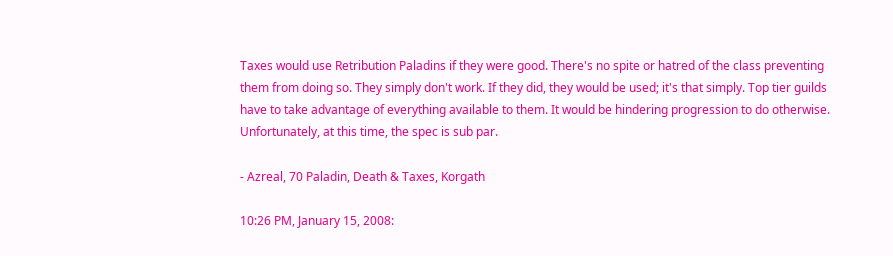Taxes would use Retribution Paladins if they were good. There's no spite or hatred of the class preventing them from doing so. They simply don't work. If they did, they would be used; it's that simply. Top tier guilds have to take advantage of everything available to them. It would be hindering progression to do otherwise. Unfortunately, at this time, the spec is sub par.

- Azreal, 70 Paladin, Death & Taxes, Korgath

10:26 PM, January 15, 2008: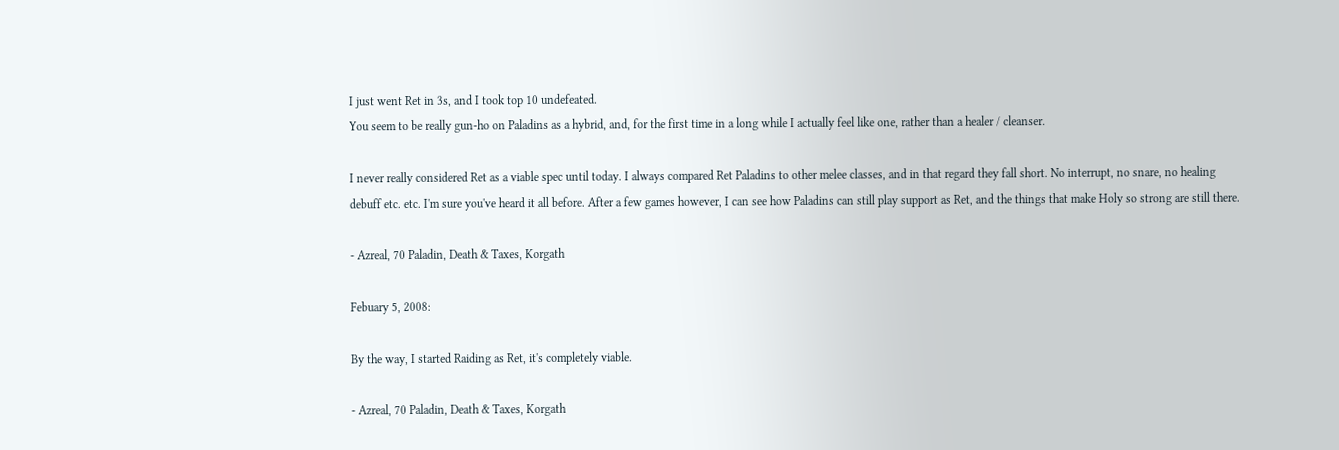I just went Ret in 3s, and I took top 10 undefeated.
You seem to be really gun-ho on Paladins as a hybrid, and, for the first time in a long while I actually feel like one, rather than a healer / cleanser.

I never really considered Ret as a viable spec until today. I always compared Ret Paladins to other melee classes, and in that regard they fall short. No interrupt, no snare, no healing debuff etc. etc. I'm sure you've heard it all before. After a few games however, I can see how Paladins can still play support as Ret, and the things that make Holy so strong are still there.

- Azreal, 70 Paladin, Death & Taxes, Korgath

Febuary 5, 2008:

By the way, I started Raiding as Ret, it's completely viable.

- Azreal, 70 Paladin, Death & Taxes, Korgath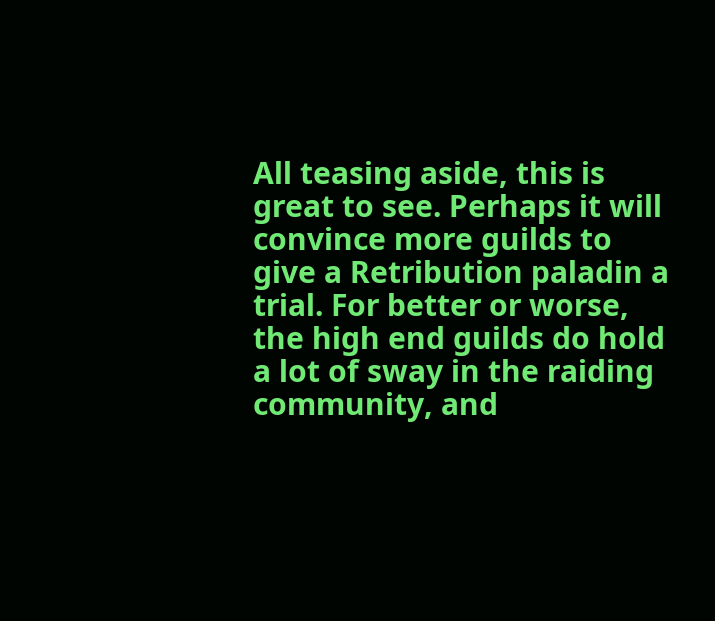All teasing aside, this is great to see. Perhaps it will convince more guilds to give a Retribution paladin a trial. For better or worse, the high end guilds do hold a lot of sway in the raiding community, and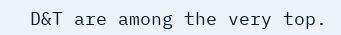D&T are among the very top.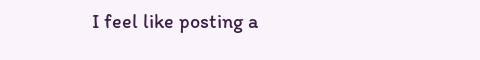I feel like posting a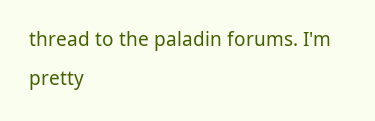thread to the paladin forums. I'm pretty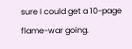sure I could get a 10-page flame-war going.